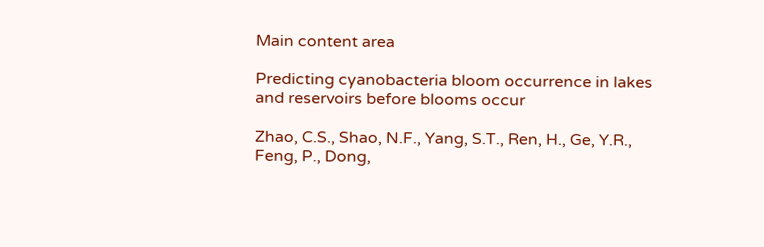Main content area

Predicting cyanobacteria bloom occurrence in lakes and reservoirs before blooms occur

Zhao, C.S., Shao, N.F., Yang, S.T., Ren, H., Ge, Y.R., Feng, P., Dong,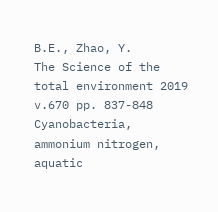B.E., Zhao, Y.
The Science of the total environment 2019 v.670 pp. 837-848
Cyanobacteria, ammonium nitrogen, aquatic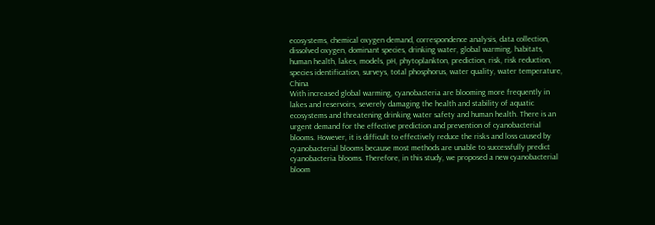ecosystems, chemical oxygen demand, correspondence analysis, data collection, dissolved oxygen, dominant species, drinking water, global warming, habitats, human health, lakes, models, pH, phytoplankton, prediction, risk, risk reduction, species identification, surveys, total phosphorus, water quality, water temperature, China
With increased global warming, cyanobacteria are blooming more frequently in lakes and reservoirs, severely damaging the health and stability of aquatic ecosystems and threatening drinking water safety and human health. There is an urgent demand for the effective prediction and prevention of cyanobacterial blooms. However, it is difficult to effectively reduce the risks and loss caused by cyanobacterial blooms because most methods are unable to successfully predict cyanobacteria blooms. Therefore, in this study, we proposed a new cyanobacterial bloom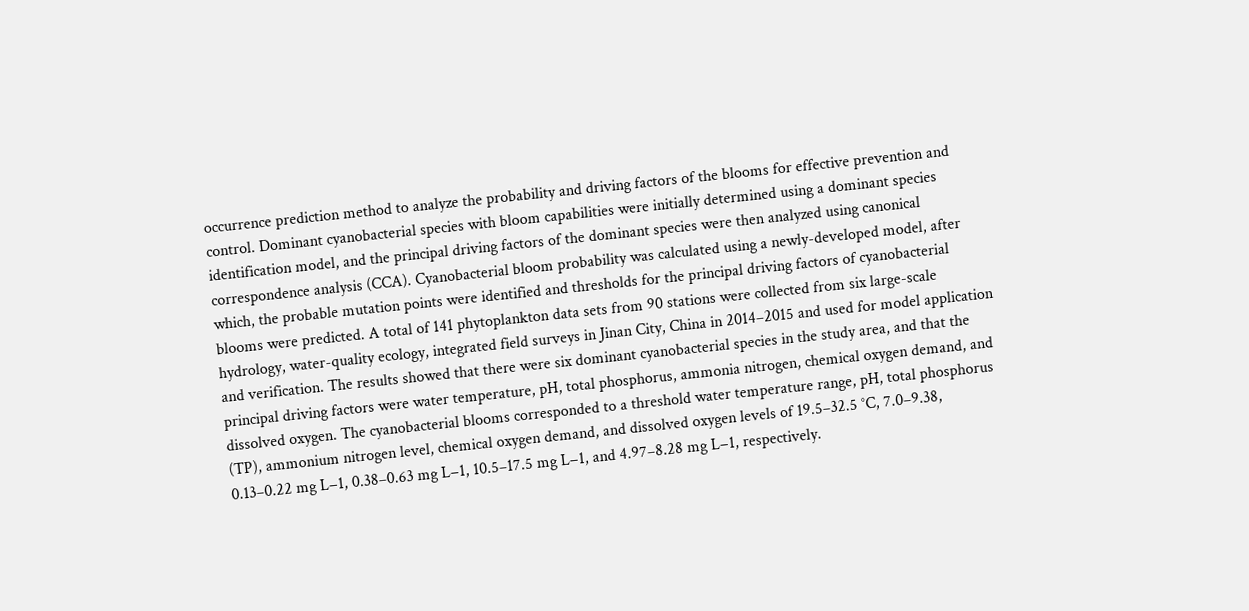occurrence prediction method to analyze the probability and driving factors of the blooms for effective prevention and control. Dominant cyanobacterial species with bloom capabilities were initially determined using a dominant species identification model, and the principal driving factors of the dominant species were then analyzed using canonical correspondence analysis (CCA). Cyanobacterial bloom probability was calculated using a newly-developed model, after which, the probable mutation points were identified and thresholds for the principal driving factors of cyanobacterial blooms were predicted. A total of 141 phytoplankton data sets from 90 stations were collected from six large-scale hydrology, water-quality ecology, integrated field surveys in Jinan City, China in 2014–2015 and used for model application and verification. The results showed that there were six dominant cyanobacterial species in the study area, and that the principal driving factors were water temperature, pH, total phosphorus, ammonia nitrogen, chemical oxygen demand, and dissolved oxygen. The cyanobacterial blooms corresponded to a threshold water temperature range, pH, total phosphorus (TP), ammonium nitrogen level, chemical oxygen demand, and dissolved oxygen levels of 19.5–32.5 °C, 7.0–9.38, 0.13–0.22 mg L−1, 0.38–0.63 mg L−1, 10.5–17.5 mg L−1, and 4.97–8.28 mg L−1, respectively.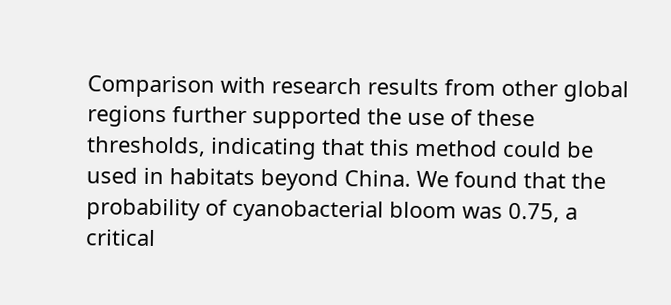Comparison with research results from other global regions further supported the use of these thresholds, indicating that this method could be used in habitats beyond China. We found that the probability of cyanobacterial bloom was 0.75, a critical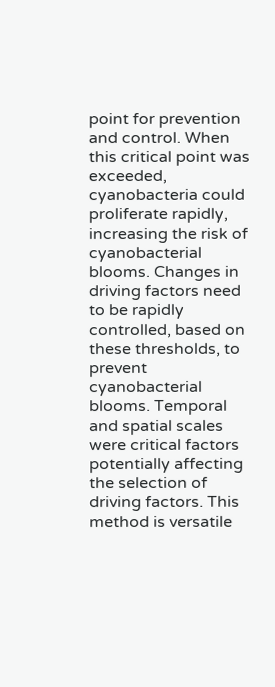point for prevention and control. When this critical point was exceeded, cyanobacteria could proliferate rapidly, increasing the risk of cyanobacterial blooms. Changes in driving factors need to be rapidly controlled, based on these thresholds, to prevent cyanobacterial blooms. Temporal and spatial scales were critical factors potentially affecting the selection of driving factors. This method is versatile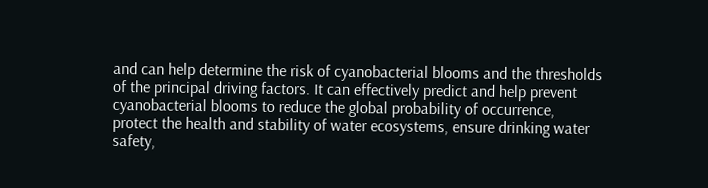and can help determine the risk of cyanobacterial blooms and the thresholds of the principal driving factors. It can effectively predict and help prevent cyanobacterial blooms to reduce the global probability of occurrence, protect the health and stability of water ecosystems, ensure drinking water safety,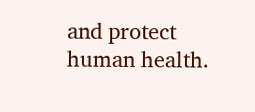and protect human health.